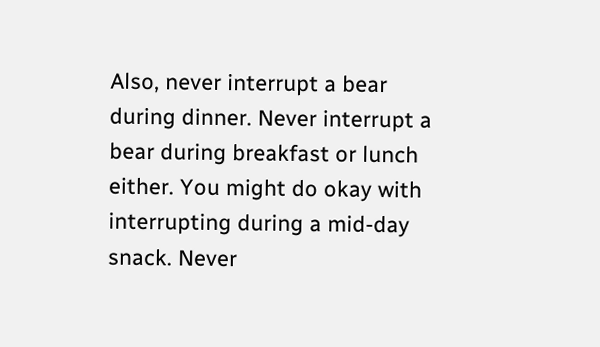Also, never interrupt a bear during dinner. Never interrupt a bear during breakfast or lunch either. You might do okay with interrupting during a mid-day snack. Never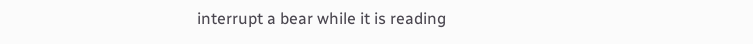interrupt a bear while it is reading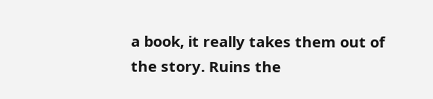a book, it really takes them out of the story. Ruins the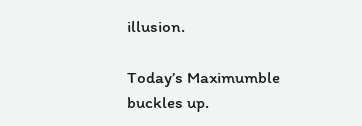illusion.

Today’s Maximumble buckles up.